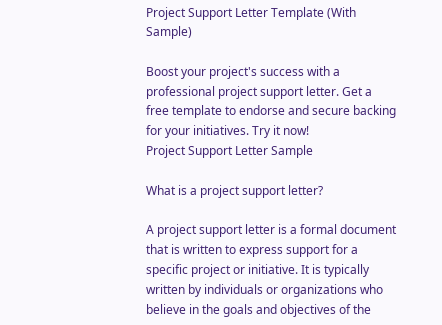Project Support Letter Template (With Sample)

Boost your project's success with a professional project support letter. Get a free template to endorse and secure backing for your initiatives. Try it now!
Project Support Letter Sample

What is a project support letter?

A project support letter is a formal document that is written to express support for a specific project or initiative. It is typically written by individuals or organizations who believe in the goals and objectives of the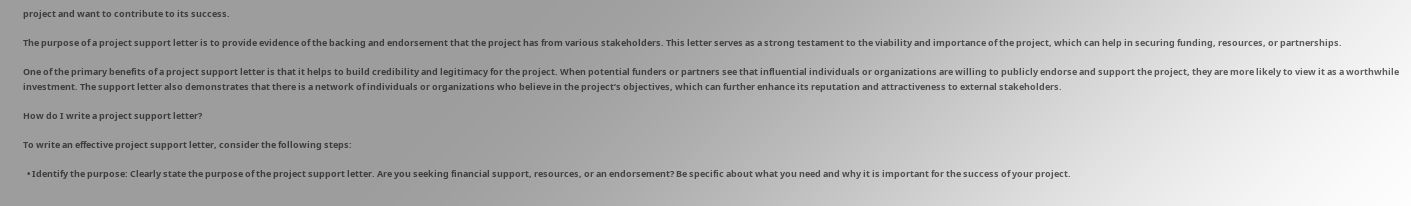project and want to contribute to its success.

The purpose of a project support letter is to provide evidence of the backing and endorsement that the project has from various stakeholders. This letter serves as a strong testament to the viability and importance of the project, which can help in securing funding, resources, or partnerships.

One of the primary benefits of a project support letter is that it helps to build credibility and legitimacy for the project. When potential funders or partners see that influential individuals or organizations are willing to publicly endorse and support the project, they are more likely to view it as a worthwhile investment. The support letter also demonstrates that there is a network of individuals or organizations who believe in the project’s objectives, which can further enhance its reputation and attractiveness to external stakeholders.

How do I write a project support letter?

To write an effective project support letter, consider the following steps:

  • Identify the purpose: Clearly state the purpose of the project support letter. Are you seeking financial support, resources, or an endorsement? Be specific about what you need and why it is important for the success of your project.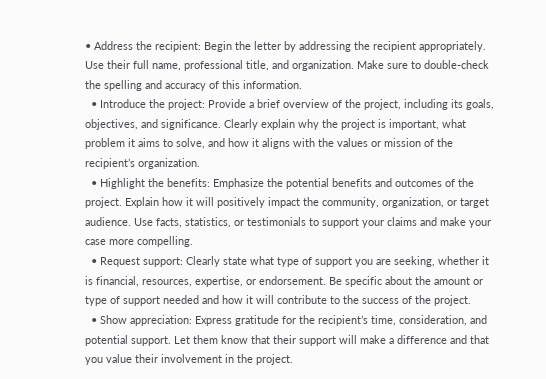• Address the recipient: Begin the letter by addressing the recipient appropriately. Use their full name, professional title, and organization. Make sure to double-check the spelling and accuracy of this information.
  • Introduce the project: Provide a brief overview of the project, including its goals, objectives, and significance. Clearly explain why the project is important, what problem it aims to solve, and how it aligns with the values or mission of the recipient’s organization.
  • Highlight the benefits: Emphasize the potential benefits and outcomes of the project. Explain how it will positively impact the community, organization, or target audience. Use facts, statistics, or testimonials to support your claims and make your case more compelling.
  • Request support: Clearly state what type of support you are seeking, whether it is financial, resources, expertise, or endorsement. Be specific about the amount or type of support needed and how it will contribute to the success of the project.
  • Show appreciation: Express gratitude for the recipient’s time, consideration, and potential support. Let them know that their support will make a difference and that you value their involvement in the project.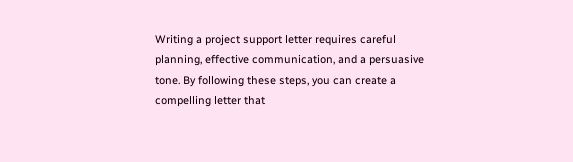Writing a project support letter requires careful planning, effective communication, and a persuasive tone. By following these steps, you can create a compelling letter that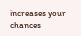increases your chances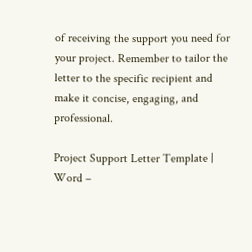of receiving the support you need for your project. Remember to tailor the letter to the specific recipient and make it concise, engaging, and professional.

Project Support Letter Template | Word –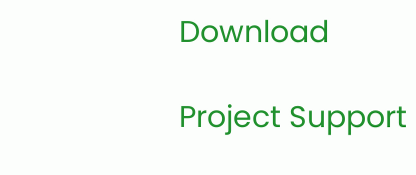Download

Project Support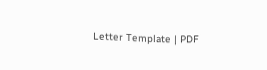Letter Template | PDF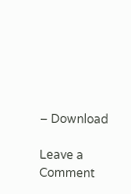– Download

Leave a Comment